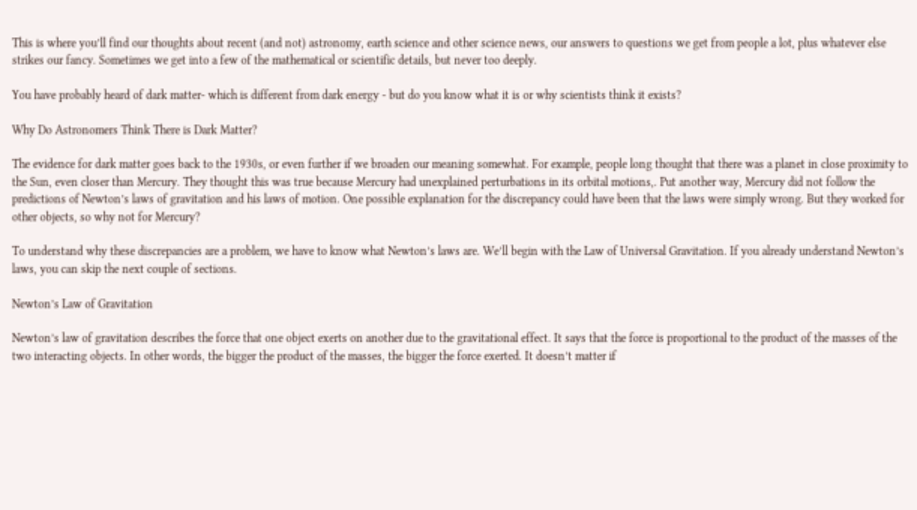This is where you’ll find our thoughts about recent (and not) astronomy, earth science and other science news, our answers to questions we get from people a lot, plus whatever else strikes our fancy. Sometimes we get into a few of the mathematical or scientific details, but never too deeply.

You have probably heard of dark matter- which is different from dark energy - but do you know what it is or why scientists think it exists?

Why Do Astronomers Think There is Dark Matter?

The evidence for dark matter goes back to the 1930s, or even further if we broaden our meaning somewhat. For example, people long thought that there was a planet in close proximity to the Sun, even closer than Mercury. They thought this was true because Mercury had unexplained perturbations in its orbital motions,. Put another way, Mercury did not follow the predictions of Newton’s laws of gravitation and his laws of motion. One possible explanation for the discrepancy could have been that the laws were simply wrong. But they worked for other objects, so why not for Mercury?

To understand why these discrepancies are a problem, we have to know what Newton’s laws are. We’ll begin with the Law of Universal Gravitation. If you already understand Newton’s laws, you can skip the next couple of sections.

Newton’s Law of Gravitation

Newton’s law of gravitation describes the force that one object exerts on another due to the gravitational effect. It says that the force is proportional to the product of the masses of the two interacting objects. In other words, the bigger the product of the masses, the bigger the force exerted. It doesn’t matter if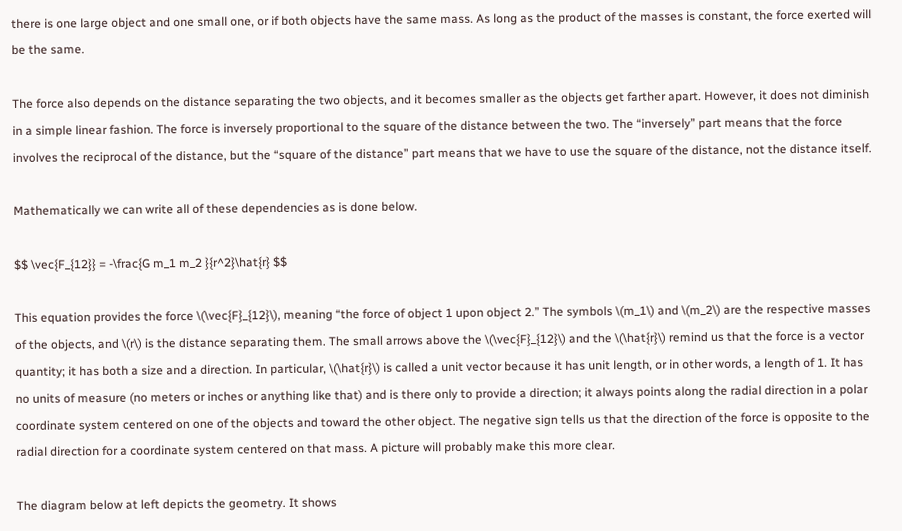there is one large object and one small one, or if both objects have the same mass. As long as the product of the masses is constant, the force exerted will be the same.

The force also depends on the distance separating the two objects, and it becomes smaller as the objects get farther apart. However, it does not diminish in a simple linear fashion. The force is inversely proportional to the square of the distance between the two. The “inversely” part means that the force involves the reciprocal of the distance, but the “square of the distance” part means that we have to use the square of the distance, not the distance itself.

Mathematically we can write all of these dependencies as is done below.

$$ \vec{F_{12}} = -\frac{G m_1 m_2 }{r^2}\hat{r} $$

This equation provides the force \(\vec{F}_{12}\), meaning “the force of object 1 upon object 2.” The symbols \(m_1\) and \(m_2\) are the respective masses of the objects, and \(r\) is the distance separating them. The small arrows above the \(\vec{F}_{12}\) and the \(\hat{r}\) remind us that the force is a vector quantity; it has both a size and a direction. In particular, \(\hat{r}\) is called a unit vector because it has unit length, or in other words, a length of 1. It has no units of measure (no meters or inches or anything like that) and is there only to provide a direction; it always points along the radial direction in a polar coordinate system centered on one of the objects and toward the other object. The negative sign tells us that the direction of the force is opposite to the radial direction for a coordinate system centered on that mass. A picture will probably make this more clear.

The diagram below at left depicts the geometry. It shows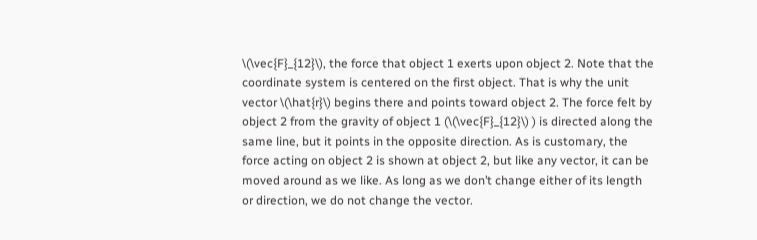\(\vec{F}_{12}\), the force that object 1 exerts upon object 2. Note that the coordinate system is centered on the first object. That is why the unit vector \(\hat{r}\) begins there and points toward object 2. The force felt by object 2 from the gravity of object 1 (\(\vec{F}_{12}\) ) is directed along the same line, but it points in the opposite direction. As is customary, the force acting on object 2 is shown at object 2, but like any vector, it can be moved around as we like. As long as we don’t change either of its length or direction, we do not change the vector.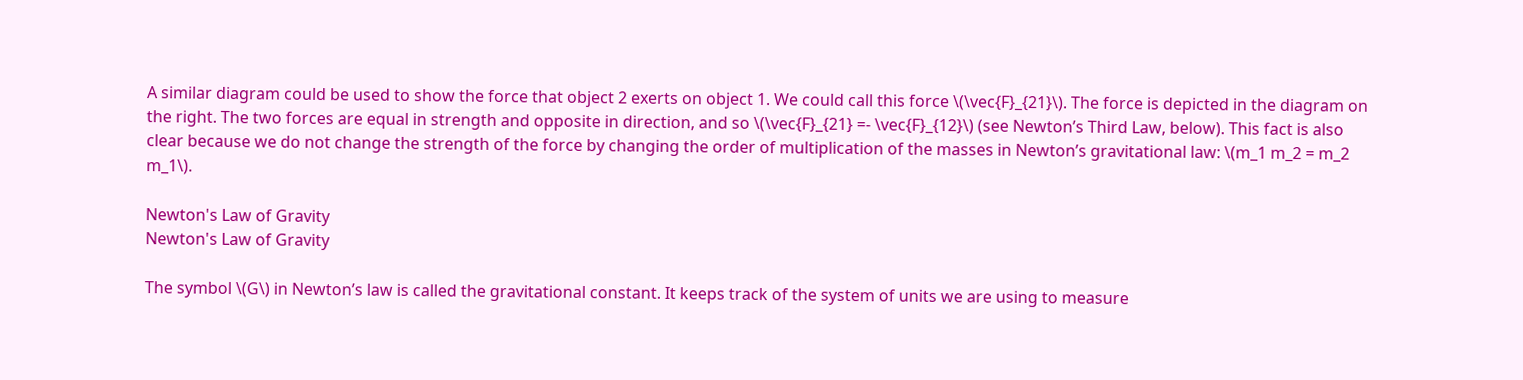A similar diagram could be used to show the force that object 2 exerts on object 1. We could call this force \(\vec{F}_{21}\). The force is depicted in the diagram on the right. The two forces are equal in strength and opposite in direction, and so \(\vec{F}_{21} =- \vec{F}_{12}\) (see Newton’s Third Law, below). This fact is also clear because we do not change the strength of the force by changing the order of multiplication of the masses in Newton’s gravitational law: \(m_1 m_2 = m_2 m_1\).

Newton's Law of Gravity
Newton's Law of Gravity

The symbol \(G\) in Newton’s law is called the gravitational constant. It keeps track of the system of units we are using to measure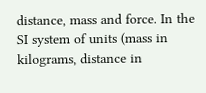distance, mass and force. In the SI system of units (mass in kilograms, distance in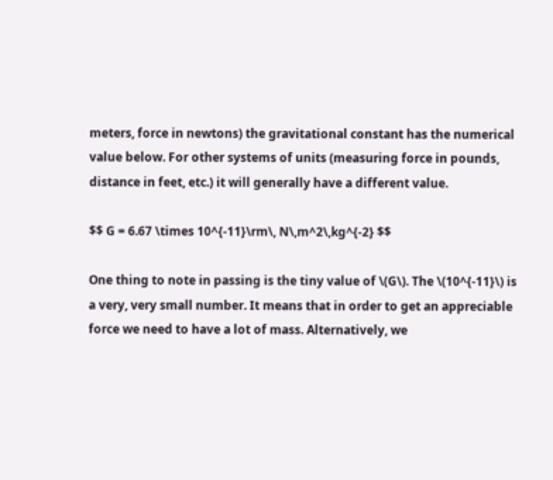meters, force in newtons) the gravitational constant has the numerical value below. For other systems of units (measuring force in pounds, distance in feet, etc.) it will generally have a different value.

$$ G = 6.67 \times 10^{-11}\rm\, N\,m^2\,kg^{-2} $$

One thing to note in passing is the tiny value of \(G\). The \(10^{-11}\) is a very, very small number. It means that in order to get an appreciable force we need to have a lot of mass. Alternatively, we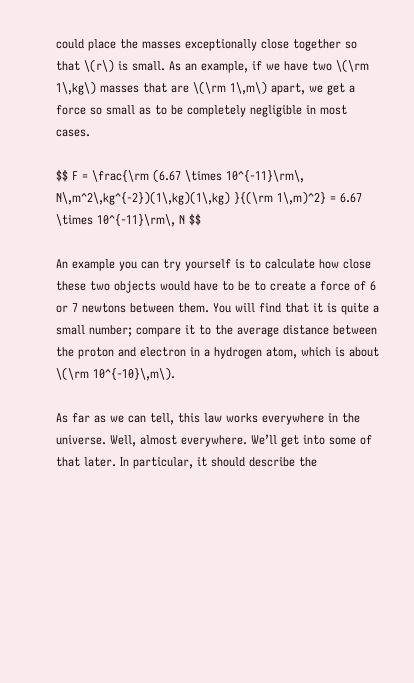could place the masses exceptionally close together so that \(r\) is small. As an example, if we have two \(\rm 1\,kg\) masses that are \(\rm 1\,m\) apart, we get a force so small as to be completely negligible in most cases.

$$ F = \frac{\rm (6.67 \times 10^{-11}\rm\, N\,m^2\,kg^{-2})(1\,kg)(1\,kg) }{(\rm 1\,m)^2} = 6.67 \times 10^{-11}\rm\, N $$

An example you can try yourself is to calculate how close these two objects would have to be to create a force of 6 or 7 newtons between them. You will find that it is quite a small number; compare it to the average distance between the proton and electron in a hydrogen atom, which is about \(\rm 10^{-10}\,m\).

As far as we can tell, this law works everywhere in the universe. Well, almost everywhere. We’ll get into some of that later. In particular, it should describe the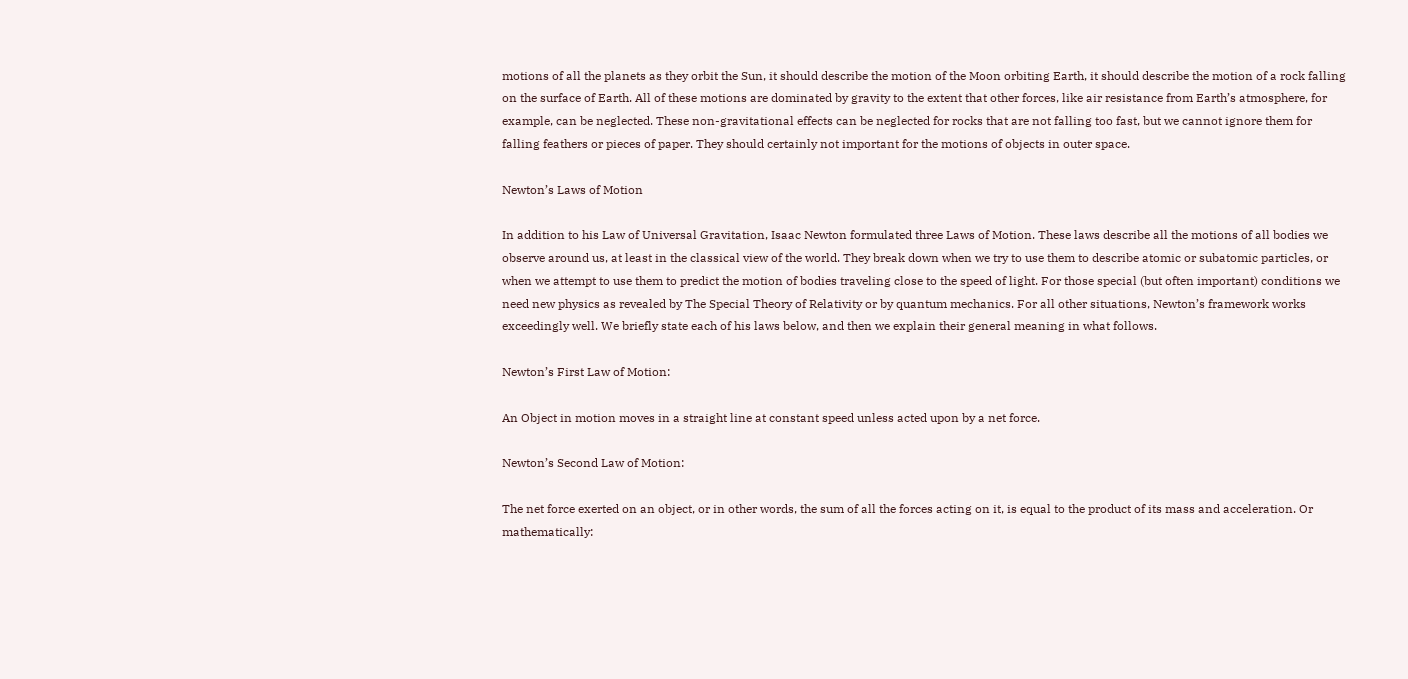motions of all the planets as they orbit the Sun, it should describe the motion of the Moon orbiting Earth, it should describe the motion of a rock falling on the surface of Earth. All of these motions are dominated by gravity to the extent that other forces, like air resistance from Earth’s atmosphere, for example, can be neglected. These non-gravitational effects can be neglected for rocks that are not falling too fast, but we cannot ignore them for falling feathers or pieces of paper. They should certainly not important for the motions of objects in outer space.

Newton’s Laws of Motion

In addition to his Law of Universal Gravitation, Isaac Newton formulated three Laws of Motion. These laws describe all the motions of all bodies we observe around us, at least in the classical view of the world. They break down when we try to use them to describe atomic or subatomic particles, or when we attempt to use them to predict the motion of bodies traveling close to the speed of light. For those special (but often important) conditions we need new physics as revealed by The Special Theory of Relativity or by quantum mechanics. For all other situations, Newton’s framework works exceedingly well. We briefly state each of his laws below, and then we explain their general meaning in what follows.

Newton’s First Law of Motion:

An Object in motion moves in a straight line at constant speed unless acted upon by a net force.

Newton’s Second Law of Motion:

The net force exerted on an object, or in other words, the sum of all the forces acting on it, is equal to the product of its mass and acceleration. Or mathematically: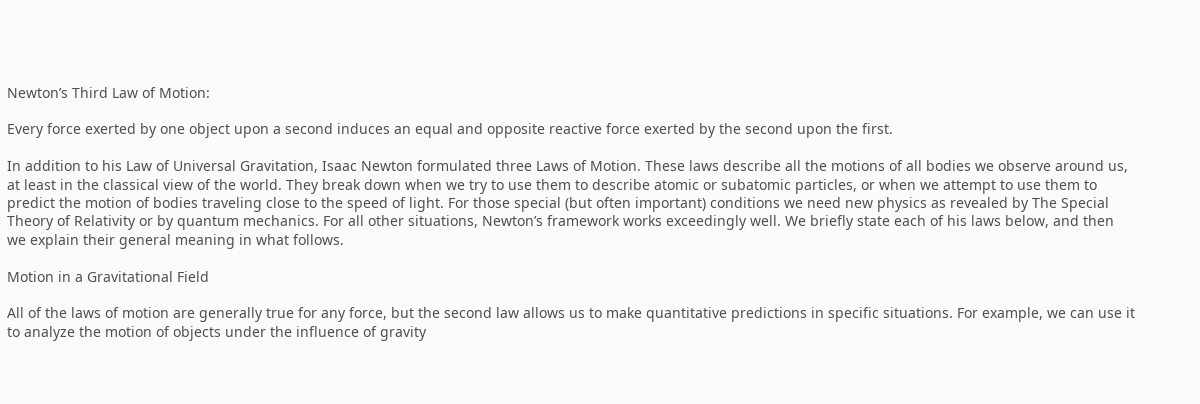Newton’s Third Law of Motion:

Every force exerted by one object upon a second induces an equal and opposite reactive force exerted by the second upon the first.

In addition to his Law of Universal Gravitation, Isaac Newton formulated three Laws of Motion. These laws describe all the motions of all bodies we observe around us, at least in the classical view of the world. They break down when we try to use them to describe atomic or subatomic particles, or when we attempt to use them to predict the motion of bodies traveling close to the speed of light. For those special (but often important) conditions we need new physics as revealed by The Special Theory of Relativity or by quantum mechanics. For all other situations, Newton’s framework works exceedingly well. We briefly state each of his laws below, and then we explain their general meaning in what follows.

Motion in a Gravitational Field

All of the laws of motion are generally true for any force, but the second law allows us to make quantitative predictions in specific situations. For example, we can use it to analyze the motion of objects under the influence of gravity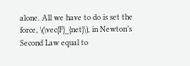alone. All we have to do is set the force, \(\vec{F}_{net}\), in Newton’s Second Law equal to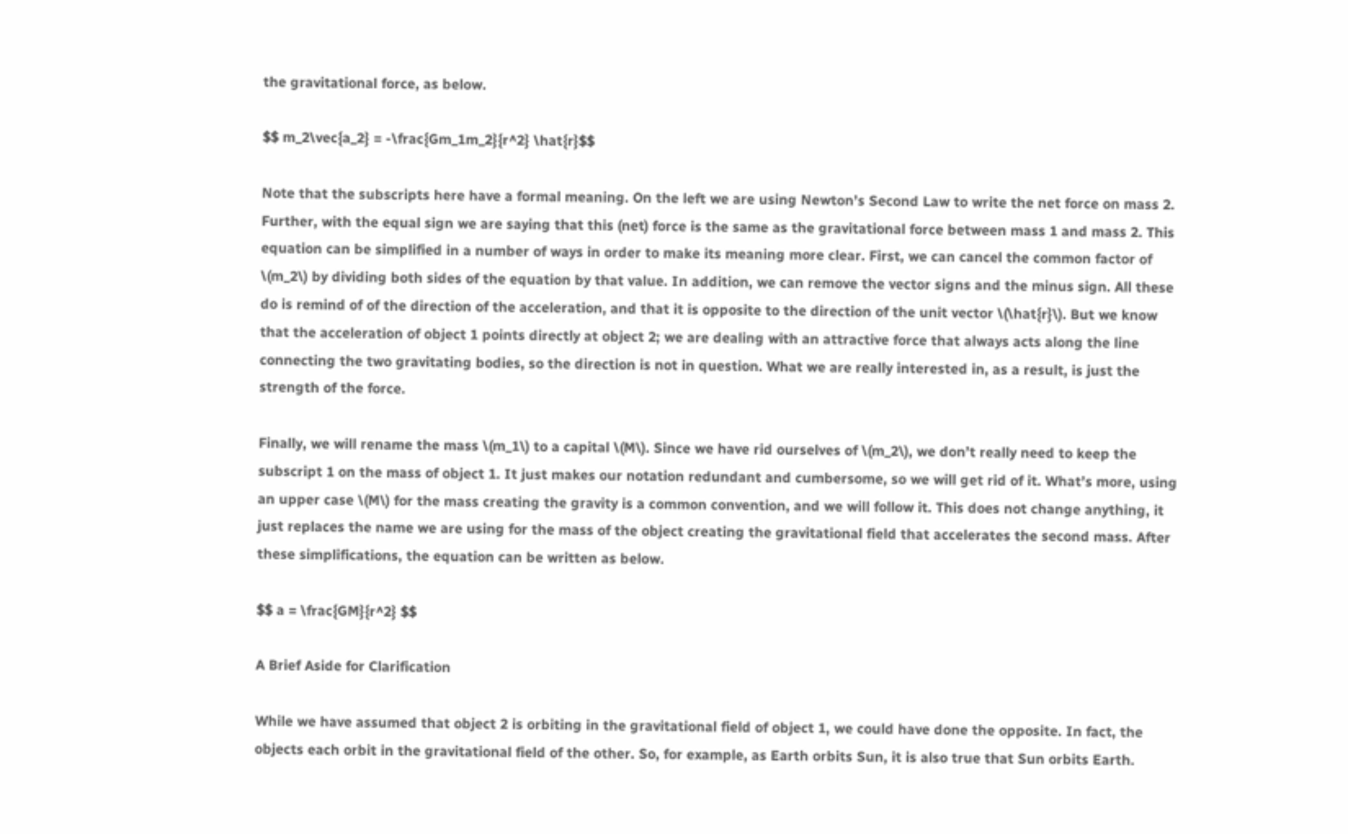the gravitational force, as below.

$$ m_2\vec{a_2} = -\frac{Gm_1m_2}{r^2} \hat{r}$$

Note that the subscripts here have a formal meaning. On the left we are using Newton’s Second Law to write the net force on mass 2. Further, with the equal sign we are saying that this (net) force is the same as the gravitational force between mass 1 and mass 2. This equation can be simplified in a number of ways in order to make its meaning more clear. First, we can cancel the common factor of \(m_2\) by dividing both sides of the equation by that value. In addition, we can remove the vector signs and the minus sign. All these do is remind of of the direction of the acceleration, and that it is opposite to the direction of the unit vector \(\hat{r}\). But we know that the acceleration of object 1 points directly at object 2; we are dealing with an attractive force that always acts along the line connecting the two gravitating bodies, so the direction is not in question. What we are really interested in, as a result, is just the strength of the force.

Finally, we will rename the mass \(m_1\) to a capital \(M\). Since we have rid ourselves of \(m_2\), we don’t really need to keep the subscript 1 on the mass of object 1. It just makes our notation redundant and cumbersome, so we will get rid of it. What’s more, using an upper case \(M\) for the mass creating the gravity is a common convention, and we will follow it. This does not change anything, it just replaces the name we are using for the mass of the object creating the gravitational field that accelerates the second mass. After these simplifications, the equation can be written as below.

$$ a = \frac{GM}{r^2} $$

A Brief Aside for Clarification

While we have assumed that object 2 is orbiting in the gravitational field of object 1, we could have done the opposite. In fact, the objects each orbit in the gravitational field of the other. So, for example, as Earth orbits Sun, it is also true that Sun orbits Earth.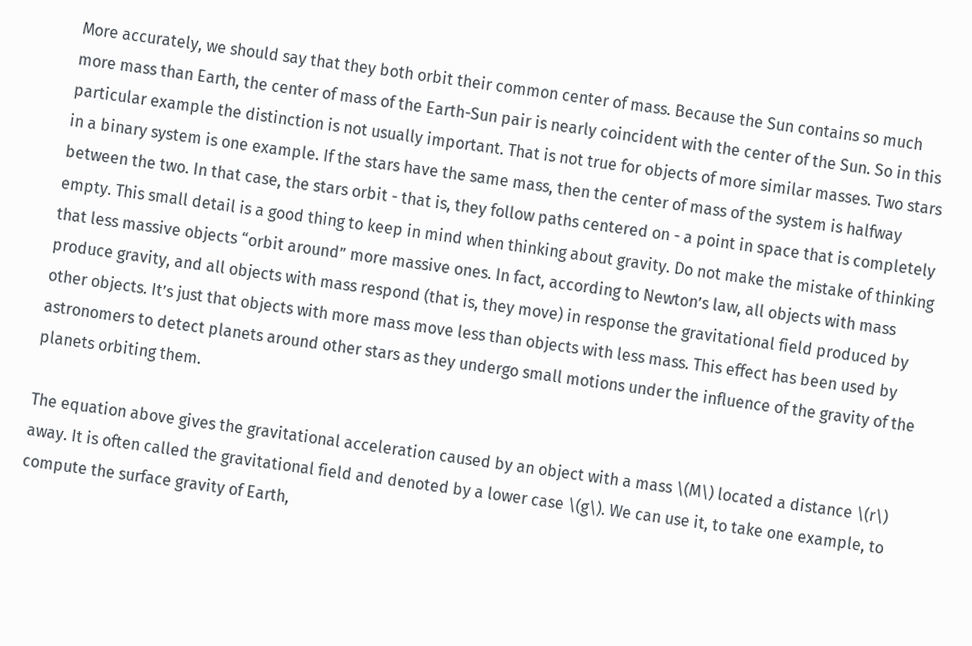More accurately, we should say that they both orbit their common center of mass. Because the Sun contains so much more mass than Earth, the center of mass of the Earth-Sun pair is nearly coincident with the center of the Sun. So in this particular example the distinction is not usually important. That is not true for objects of more similar masses. Two stars in a binary system is one example. If the stars have the same mass, then the center of mass of the system is halfway between the two. In that case, the stars orbit - that is, they follow paths centered on - a point in space that is completely empty. This small detail is a good thing to keep in mind when thinking about gravity. Do not make the mistake of thinking that less massive objects “orbit around” more massive ones. In fact, according to Newton’s law, all objects with mass produce gravity, and all objects with mass respond (that is, they move) in response the gravitational field produced by other objects. It’s just that objects with more mass move less than objects with less mass. This effect has been used by astronomers to detect planets around other stars as they undergo small motions under the influence of the gravity of the planets orbiting them.

The equation above gives the gravitational acceleration caused by an object with a mass \(M\) located a distance \(r\) away. It is often called the gravitational field and denoted by a lower case \(g\). We can use it, to take one example, to compute the surface gravity of Earth,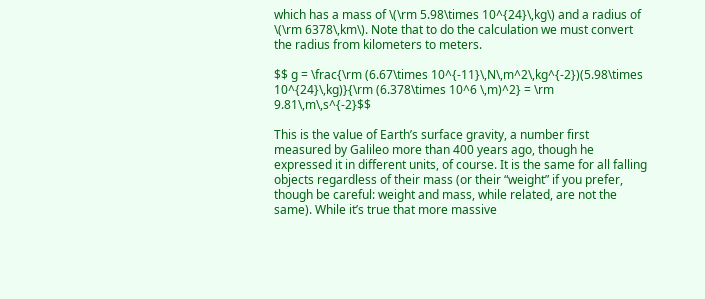which has a mass of \(\rm 5.98\times 10^{24}\,kg\) and a radius of \(\rm 6378\,km\). Note that to do the calculation we must convert the radius from kilometers to meters.

$$ g = \frac{\rm (6.67\times 10^{-11}\,N\,m^2\,kg^{-2})(5.98\times 10^{24}\,kg)}{\rm (6.378\times 10^6 \,m)^2} = \rm 9.81\,m\,s^{-2}$$

This is the value of Earth’s surface gravity, a number first measured by Galileo more than 400 years ago, though he expressed it in different units, of course. It is the same for all falling objects regardless of their mass (or their “weight” if you prefer, though be careful: weight and mass, while related, are not the same). While it’s true that more massive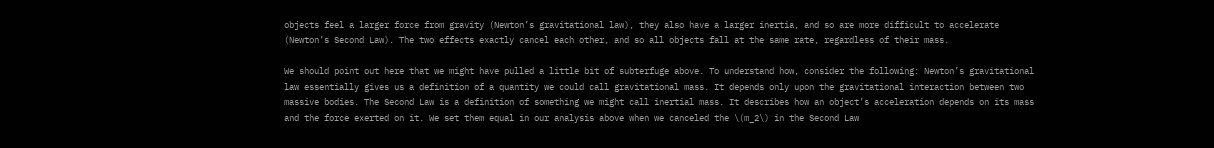objects feel a larger force from gravity (Newton’s gravitational law), they also have a larger inertia, and so are more difficult to accelerate (Newton’s Second Law). The two effects exactly cancel each other, and so all objects fall at the same rate, regardless of their mass.

We should point out here that we might have pulled a little bit of subterfuge above. To understand how, consider the following: Newton’s gravitational law essentially gives us a definition of a quantity we could call gravitational mass. It depends only upon the gravitational interaction between two massive bodies. The Second Law is a definition of something we might call inertial mass. It describes how an object’s acceleration depends on its mass and the force exerted on it. We set them equal in our analysis above when we canceled the \(m_2\) in the Second Law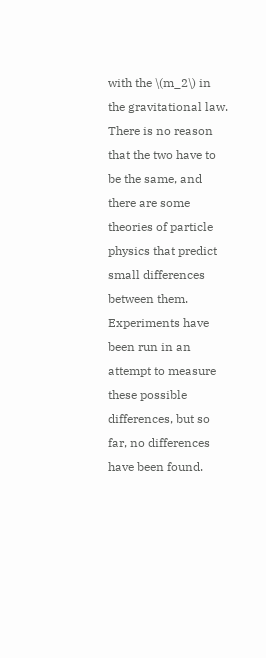with the \(m_2\) in the gravitational law. There is no reason that the two have to be the same, and there are some theories of particle physics that predict small differences between them. Experiments have been run in an attempt to measure these possible differences, but so far, no differences have been found.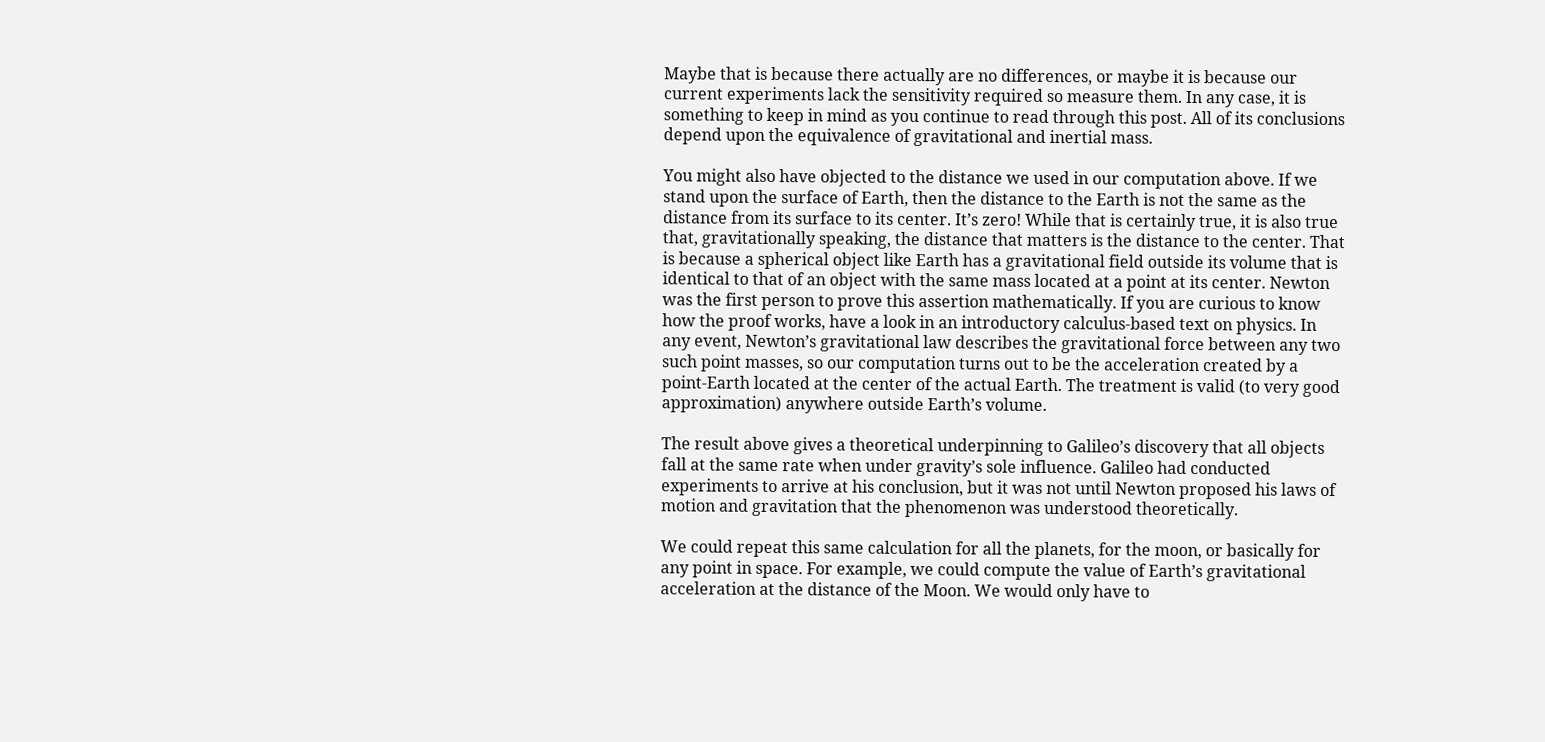Maybe that is because there actually are no differences, or maybe it is because our current experiments lack the sensitivity required so measure them. In any case, it is something to keep in mind as you continue to read through this post. All of its conclusions depend upon the equivalence of gravitational and inertial mass.

You might also have objected to the distance we used in our computation above. If we stand upon the surface of Earth, then the distance to the Earth is not the same as the distance from its surface to its center. It’s zero! While that is certainly true, it is also true that, gravitationally speaking, the distance that matters is the distance to the center. That is because a spherical object like Earth has a gravitational field outside its volume that is identical to that of an object with the same mass located at a point at its center. Newton was the first person to prove this assertion mathematically. If you are curious to know how the proof works, have a look in an introductory calculus-based text on physics. In any event, Newton’s gravitational law describes the gravitational force between any two such point masses, so our computation turns out to be the acceleration created by a point-Earth located at the center of the actual Earth. The treatment is valid (to very good approximation) anywhere outside Earth’s volume.

The result above gives a theoretical underpinning to Galileo’s discovery that all objects fall at the same rate when under gravity’s sole influence. Galileo had conducted experiments to arrive at his conclusion, but it was not until Newton proposed his laws of motion and gravitation that the phenomenon was understood theoretically.

We could repeat this same calculation for all the planets, for the moon, or basically for any point in space. For example, we could compute the value of Earth’s gravitational acceleration at the distance of the Moon. We would only have to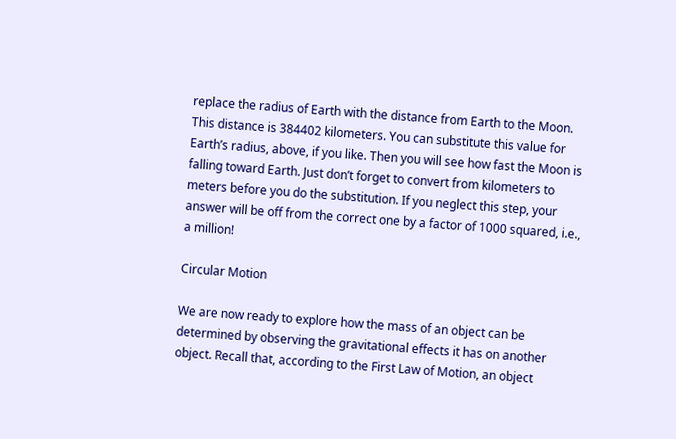replace the radius of Earth with the distance from Earth to the Moon. This distance is 384402 kilometers. You can substitute this value for Earth’s radius, above, if you like. Then you will see how fast the Moon is falling toward Earth. Just don’t forget to convert from kilometers to meters before you do the substitution. If you neglect this step, your answer will be off from the correct one by a factor of 1000 squared, i.e., a million!

Circular Motion

We are now ready to explore how the mass of an object can be determined by observing the gravitational effects it has on another object. Recall that, according to the First Law of Motion, an object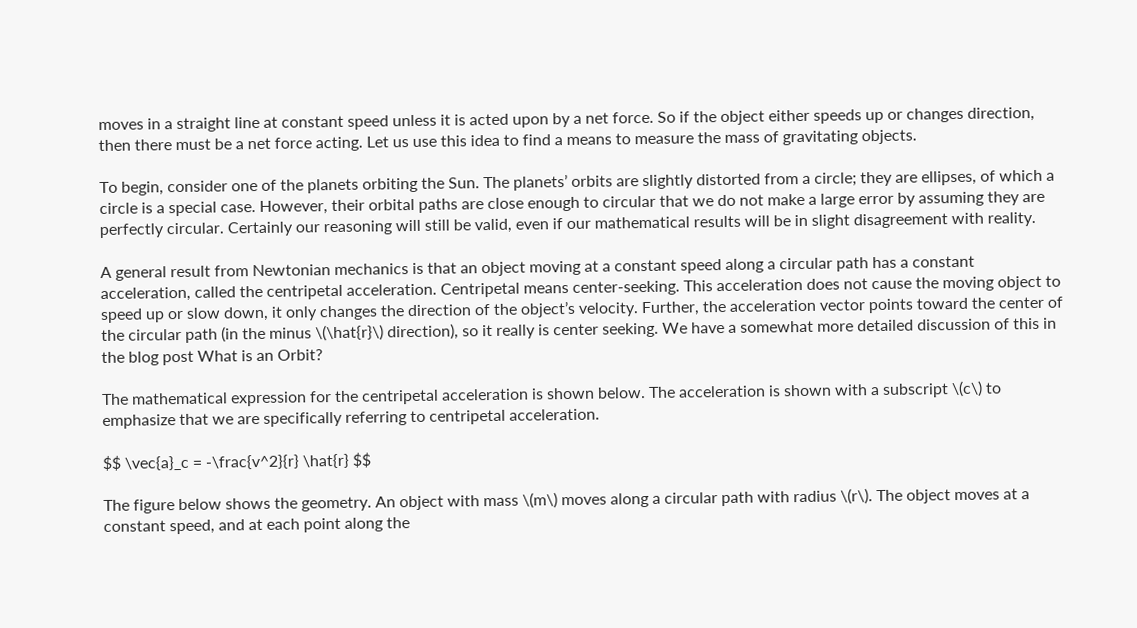moves in a straight line at constant speed unless it is acted upon by a net force. So if the object either speeds up or changes direction, then there must be a net force acting. Let us use this idea to find a means to measure the mass of gravitating objects.

To begin, consider one of the planets orbiting the Sun. The planets’ orbits are slightly distorted from a circle; they are ellipses, of which a circle is a special case. However, their orbital paths are close enough to circular that we do not make a large error by assuming they are perfectly circular. Certainly our reasoning will still be valid, even if our mathematical results will be in slight disagreement with reality.

A general result from Newtonian mechanics is that an object moving at a constant speed along a circular path has a constant acceleration, called the centripetal acceleration. Centripetal means center-seeking. This acceleration does not cause the moving object to speed up or slow down, it only changes the direction of the object’s velocity. Further, the acceleration vector points toward the center of the circular path (in the minus \(\hat{r}\) direction), so it really is center seeking. We have a somewhat more detailed discussion of this in the blog post What is an Orbit?

The mathematical expression for the centripetal acceleration is shown below. The acceleration is shown with a subscript \(c\) to emphasize that we are specifically referring to centripetal acceleration.

$$ \vec{a}_c = -\frac{v^2}{r} \hat{r} $$

The figure below shows the geometry. An object with mass \(m\) moves along a circular path with radius \(r\). The object moves at a constant speed, and at each point along the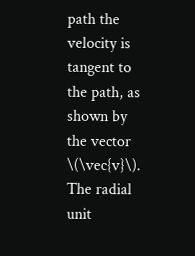path the velocity is tangent to the path, as shown by the vector \(\vec{v}\). The radial unit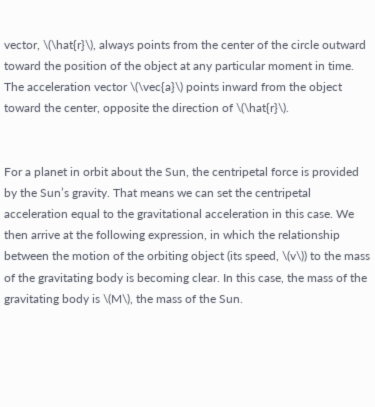vector, \(\hat{r}\), always points from the center of the circle outward toward the position of the object at any particular moment in time. The acceleration vector \(\vec{a}\) points inward from the object toward the center, opposite the direction of \(\hat{r}\).


For a planet in orbit about the Sun, the centripetal force is provided by the Sun’s gravity. That means we can set the centripetal acceleration equal to the gravitational acceleration in this case. We then arrive at the following expression, in which the relationship between the motion of the orbiting object (its speed, \(v\)) to the mass of the gravitating body is becoming clear. In this case, the mass of the gravitating body is \(M\), the mass of the Sun.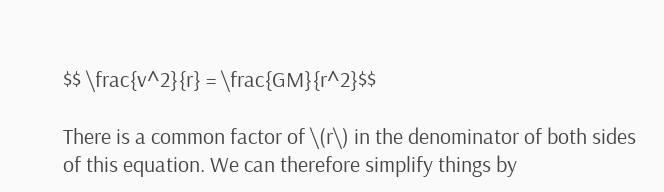$$ \frac{v^2}{r} = \frac{GM}{r^2}$$

There is a common factor of \(r\) in the denominator of both sides of this equation. We can therefore simplify things by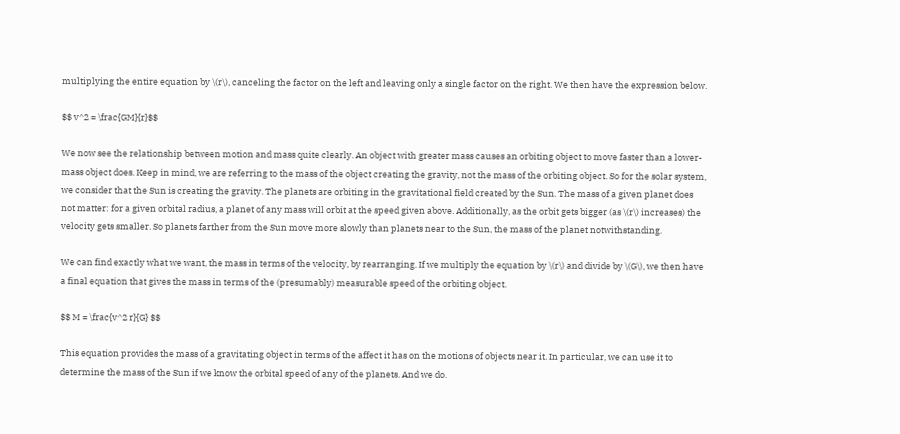multiplying the entire equation by \(r\), canceling the factor on the left and leaving only a single factor on the right. We then have the expression below.

$$ v^2 = \frac{GM}{r}$$

We now see the relationship between motion and mass quite clearly. An object with greater mass causes an orbiting object to move faster than a lower-mass object does. Keep in mind, we are referring to the mass of the object creating the gravity, not the mass of the orbiting object. So for the solar system, we consider that the Sun is creating the gravity. The planets are orbiting in the gravitational field created by the Sun. The mass of a given planet does not matter: for a given orbital radius, a planet of any mass will orbit at the speed given above. Additionally, as the orbit gets bigger (as \(r\) increases) the velocity gets smaller. So planets farther from the Sun move more slowly than planets near to the Sun, the mass of the planet notwithstanding.

We can find exactly what we want, the mass in terms of the velocity, by rearranging. If we multiply the equation by \(r\) and divide by \(G\), we then have a final equation that gives the mass in terms of the (presumably) measurable speed of the orbiting object.

$$ M = \frac{v^2 r}{G} $$

This equation provides the mass of a gravitating object in terms of the affect it has on the motions of objects near it. In particular, we can use it to determine the mass of the Sun if we know the orbital speed of any of the planets. And we do.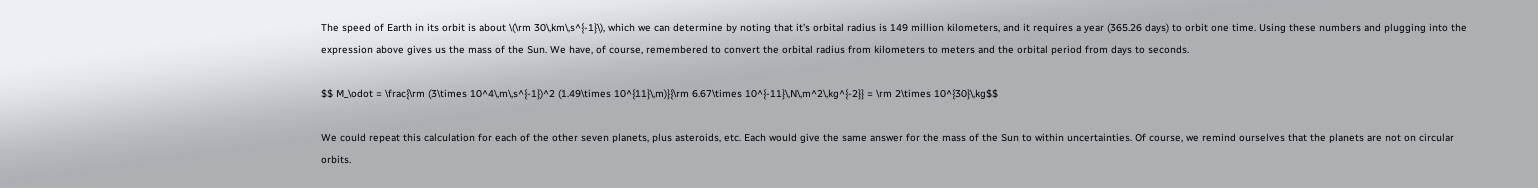The speed of Earth in its orbit is about \(\rm 30\,km\,s^{-1}\), which we can determine by noting that it’s orbital radius is 149 million kilometers, and it requires a year (365.26 days) to orbit one time. Using these numbers and plugging into the expression above gives us the mass of the Sun. We have, of course, remembered to convert the orbital radius from kilometers to meters and the orbital period from days to seconds.

$$ M_\odot = \frac{\rm (3\times 10^4\,m\,s^{-1})^2 (1.49\times 10^{11}\,m)}{\rm 6.67\times 10^{-11}\,N\,m^2\,kg^{-2}} = \rm 2\times 10^{30}\,kg$$

We could repeat this calculation for each of the other seven planets, plus asteroids, etc. Each would give the same answer for the mass of the Sun to within uncertainties. Of course, we remind ourselves that the planets are not on circular orbits.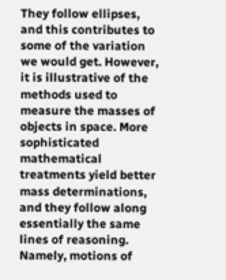They follow ellipses, and this contributes to some of the variation we would get. However, it is illustrative of the methods used to measure the masses of objects in space. More sophisticated mathematical treatments yield better mass determinations, and they follow along essentially the same lines of reasoning. Namely, motions of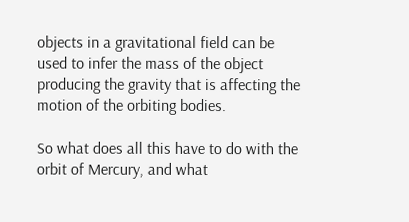objects in a gravitational field can be used to infer the mass of the object producing the gravity that is affecting the motion of the orbiting bodies.

So what does all this have to do with the orbit of Mercury, and what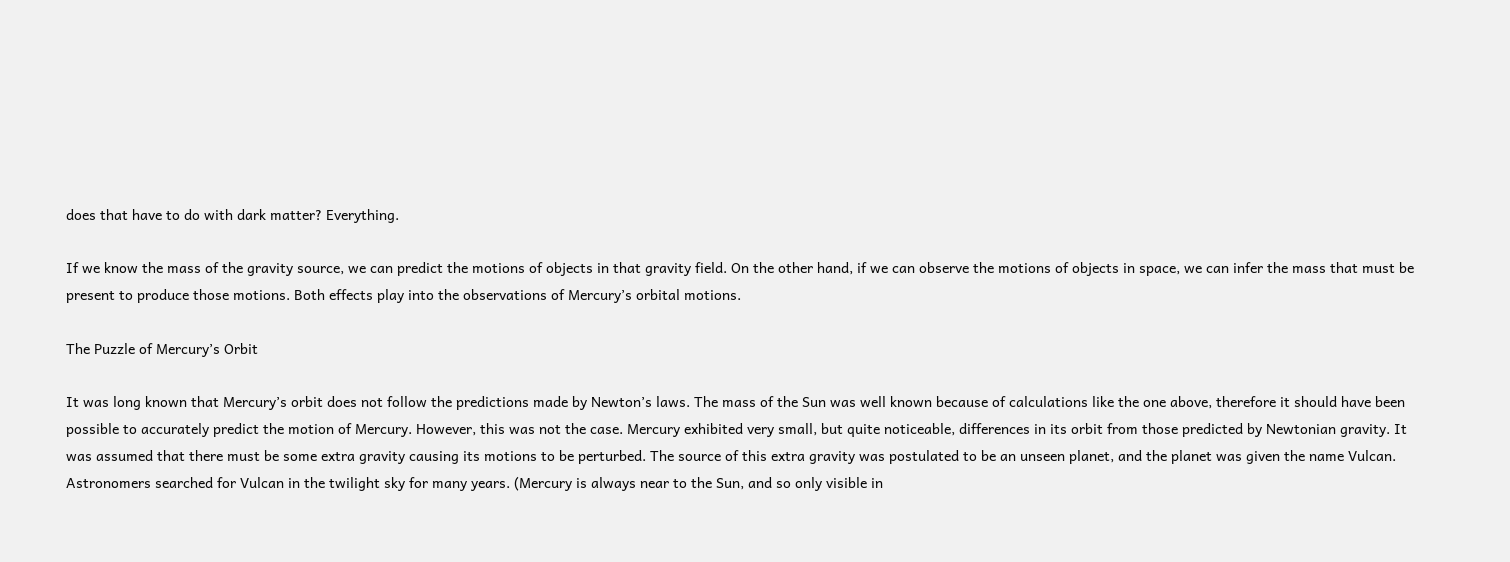does that have to do with dark matter? Everything.

If we know the mass of the gravity source, we can predict the motions of objects in that gravity field. On the other hand, if we can observe the motions of objects in space, we can infer the mass that must be present to produce those motions. Both effects play into the observations of Mercury’s orbital motions.

The Puzzle of Mercury’s Orbit

It was long known that Mercury’s orbit does not follow the predictions made by Newton’s laws. The mass of the Sun was well known because of calculations like the one above, therefore it should have been possible to accurately predict the motion of Mercury. However, this was not the case. Mercury exhibited very small, but quite noticeable, differences in its orbit from those predicted by Newtonian gravity. It was assumed that there must be some extra gravity causing its motions to be perturbed. The source of this extra gravity was postulated to be an unseen planet, and the planet was given the name Vulcan. Astronomers searched for Vulcan in the twilight sky for many years. (Mercury is always near to the Sun, and so only visible in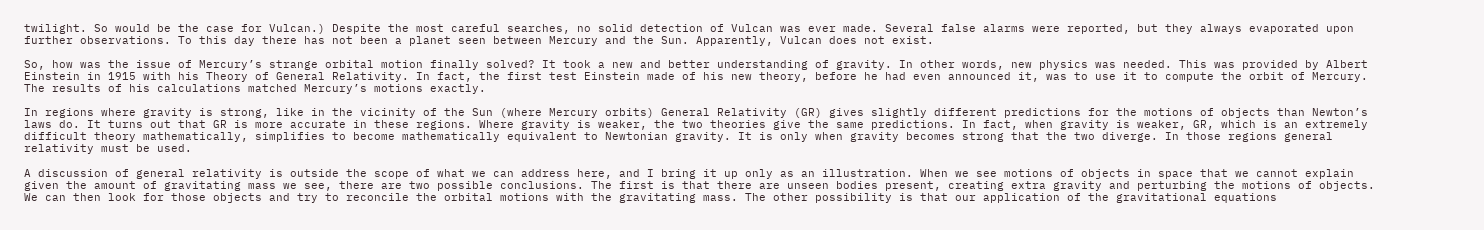twilight. So would be the case for Vulcan.) Despite the most careful searches, no solid detection of Vulcan was ever made. Several false alarms were reported, but they always evaporated upon further observations. To this day there has not been a planet seen between Mercury and the Sun. Apparently, Vulcan does not exist.

So, how was the issue of Mercury’s strange orbital motion finally solved? It took a new and better understanding of gravity. In other words, new physics was needed. This was provided by Albert Einstein in 1915 with his Theory of General Relativity. In fact, the first test Einstein made of his new theory, before he had even announced it, was to use it to compute the orbit of Mercury. The results of his calculations matched Mercury’s motions exactly.

In regions where gravity is strong, like in the vicinity of the Sun (where Mercury orbits) General Relativity (GR) gives slightly different predictions for the motions of objects than Newton’s laws do. It turns out that GR is more accurate in these regions. Where gravity is weaker, the two theories give the same predictions. In fact, when gravity is weaker, GR, which is an extremely difficult theory mathematically, simplifies to become mathematically equivalent to Newtonian gravity. It is only when gravity becomes strong that the two diverge. In those regions general relativity must be used.

A discussion of general relativity is outside the scope of what we can address here, and I bring it up only as an illustration. When we see motions of objects in space that we cannot explain given the amount of gravitating mass we see, there are two possible conclusions. The first is that there are unseen bodies present, creating extra gravity and perturbing the motions of objects. We can then look for those objects and try to reconcile the orbital motions with the gravitating mass. The other possibility is that our application of the gravitational equations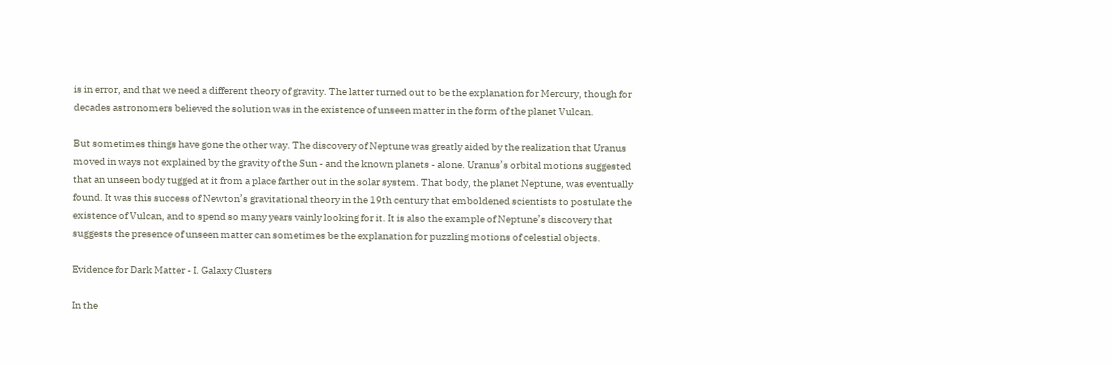is in error, and that we need a different theory of gravity. The latter turned out to be the explanation for Mercury, though for decades astronomers believed the solution was in the existence of unseen matter in the form of the planet Vulcan.

But sometimes things have gone the other way. The discovery of Neptune was greatly aided by the realization that Uranus moved in ways not explained by the gravity of the Sun - and the known planets - alone. Uranus’s orbital motions suggested that an unseen body tugged at it from a place farther out in the solar system. That body, the planet Neptune, was eventually found. It was this success of Newton’s gravitational theory in the 19th century that emboldened scientists to postulate the existence of Vulcan, and to spend so many years vainly looking for it. It is also the example of Neptune’s discovery that suggests the presence of unseen matter can sometimes be the explanation for puzzling motions of celestial objects.

Evidence for Dark Matter - I. Galaxy Clusters

In the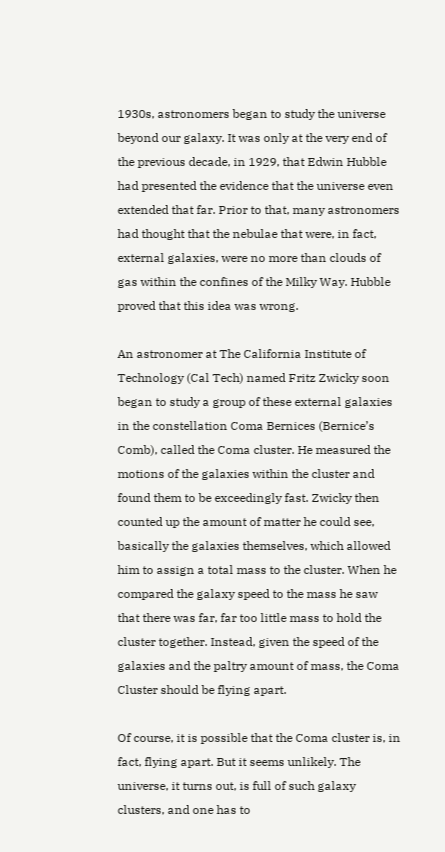1930s, astronomers began to study the universe beyond our galaxy. It was only at the very end of the previous decade, in 1929, that Edwin Hubble had presented the evidence that the universe even extended that far. Prior to that, many astronomers had thought that the nebulae that were, in fact, external galaxies, were no more than clouds of gas within the confines of the Milky Way. Hubble proved that this idea was wrong.

An astronomer at The California Institute of Technology (Cal Tech) named Fritz Zwicky soon began to study a group of these external galaxies in the constellation Coma Bernices (Bernice’s Comb), called the Coma cluster. He measured the motions of the galaxies within the cluster and found them to be exceedingly fast. Zwicky then counted up the amount of matter he could see, basically the galaxies themselves, which allowed him to assign a total mass to the cluster. When he compared the galaxy speed to the mass he saw that there was far, far too little mass to hold the cluster together. Instead, given the speed of the galaxies and the paltry amount of mass, the Coma Cluster should be flying apart.

Of course, it is possible that the Coma cluster is, in fact, flying apart. But it seems unlikely. The universe, it turns out, is full of such galaxy clusters, and one has to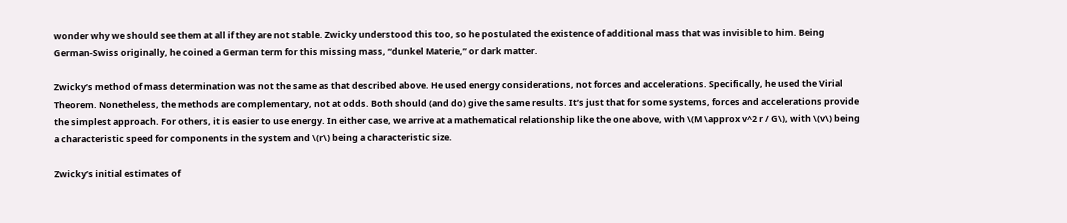wonder why we should see them at all if they are not stable. Zwicky understood this too, so he postulated the existence of additional mass that was invisible to him. Being German-Swiss originally, he coined a German term for this missing mass, “dunkel Materie,” or dark matter.

Zwicky’s method of mass determination was not the same as that described above. He used energy considerations, not forces and accelerations. Specifically, he used the Virial Theorem. Nonetheless, the methods are complementary, not at odds. Both should (and do) give the same results. It’s just that for some systems, forces and accelerations provide the simplest approach. For others, it is easier to use energy. In either case, we arrive at a mathematical relationship like the one above, with \(M \approx v^2 r / G\), with \(v\) being a characteristic speed for components in the system and \(r\) being a characteristic size.

Zwicky’s initial estimates of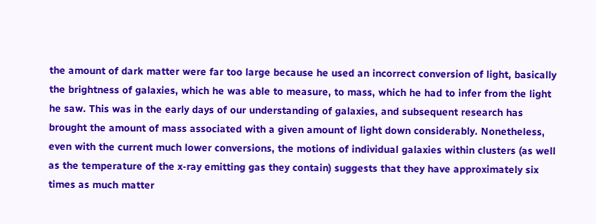the amount of dark matter were far too large because he used an incorrect conversion of light, basically the brightness of galaxies, which he was able to measure, to mass, which he had to infer from the light he saw. This was in the early days of our understanding of galaxies, and subsequent research has brought the amount of mass associated with a given amount of light down considerably. Nonetheless, even with the current much lower conversions, the motions of individual galaxies within clusters (as well as the temperature of the x-ray emitting gas they contain) suggests that they have approximately six times as much matter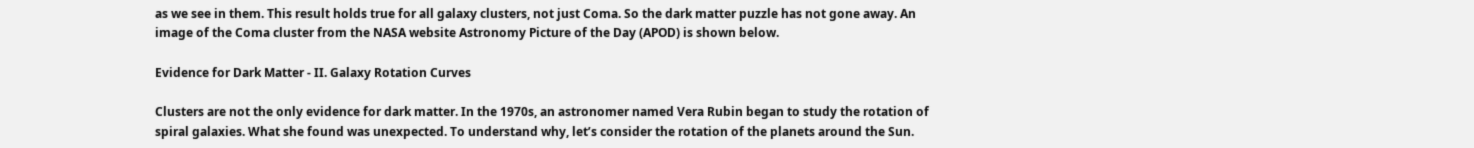as we see in them. This result holds true for all galaxy clusters, not just Coma. So the dark matter puzzle has not gone away. An image of the Coma cluster from the NASA website Astronomy Picture of the Day (APOD) is shown below.

Evidence for Dark Matter - II. Galaxy Rotation Curves

Clusters are not the only evidence for dark matter. In the 1970s, an astronomer named Vera Rubin began to study the rotation of spiral galaxies. What she found was unexpected. To understand why, let’s consider the rotation of the planets around the Sun.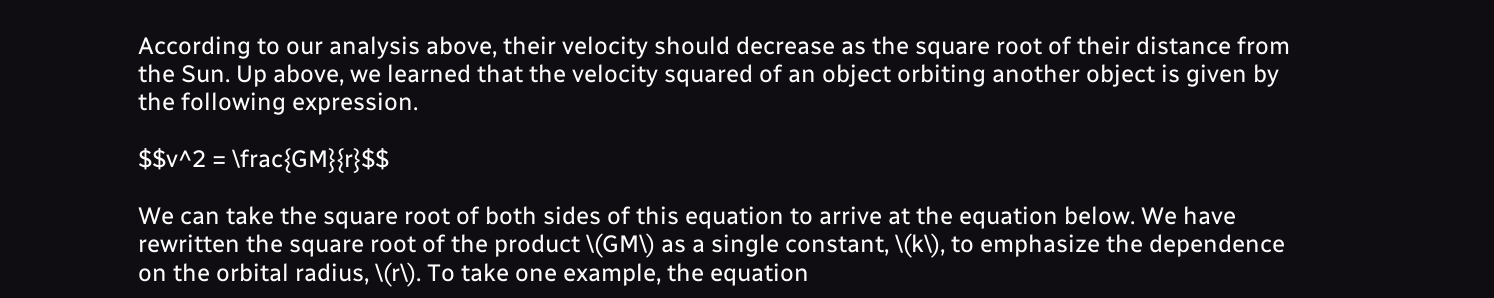According to our analysis above, their velocity should decrease as the square root of their distance from the Sun. Up above, we learned that the velocity squared of an object orbiting another object is given by the following expression.

$$v^2 = \frac{GM}{r}$$

We can take the square root of both sides of this equation to arrive at the equation below. We have rewritten the square root of the product \(GM\) as a single constant, \(k\), to emphasize the dependence on the orbital radius, \(r\). To take one example, the equation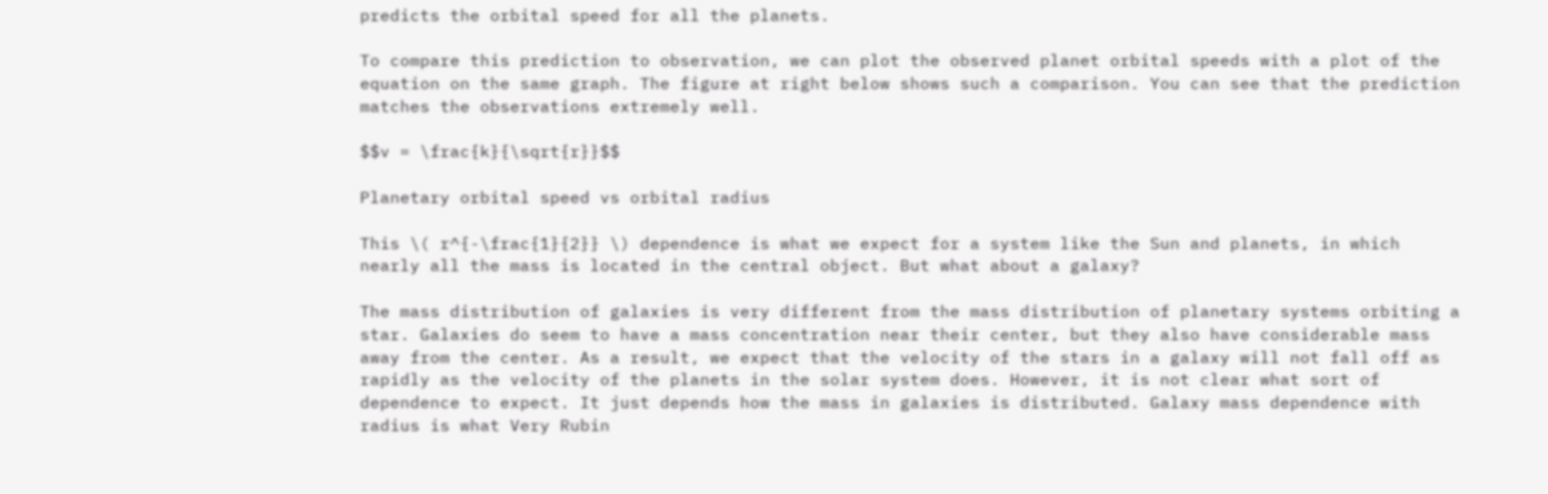predicts the orbital speed for all the planets.

To compare this prediction to observation, we can plot the observed planet orbital speeds with a plot of the equation on the same graph. The figure at right below shows such a comparison. You can see that the prediction matches the observations extremely well.

$$v = \frac{k}{\sqrt{r}}$$

Planetary orbital speed vs orbital radius

This \( r^{-\frac{1}{2}} \) dependence is what we expect for a system like the Sun and planets, in which nearly all the mass is located in the central object. But what about a galaxy?

The mass distribution of galaxies is very different from the mass distribution of planetary systems orbiting a star. Galaxies do seem to have a mass concentration near their center, but they also have considerable mass away from the center. As a result, we expect that the velocity of the stars in a galaxy will not fall off as rapidly as the velocity of the planets in the solar system does. However, it is not clear what sort of dependence to expect. It just depends how the mass in galaxies is distributed. Galaxy mass dependence with radius is what Very Rubin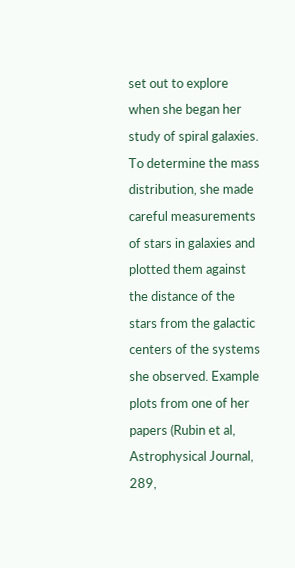set out to explore when she began her study of spiral galaxies. To determine the mass distribution, she made careful measurements of stars in galaxies and plotted them against the distance of the stars from the galactic centers of the systems she observed. Example plots from one of her papers (Rubin et al, Astrophysical Journal, 289,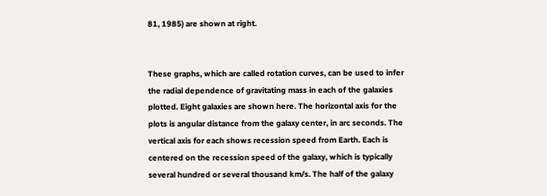81, 1985) are shown at right.


These graphs, which are called rotation curves, can be used to infer the radial dependence of gravitating mass in each of the galaxies plotted. Eight galaxies are shown here. The horizontal axis for the plots is angular distance from the galaxy center, in arc seconds. The vertical axis for each shows recession speed from Earth. Each is centered on the recession speed of the galaxy, which is typically several hundred or several thousand km/s. The half of the galaxy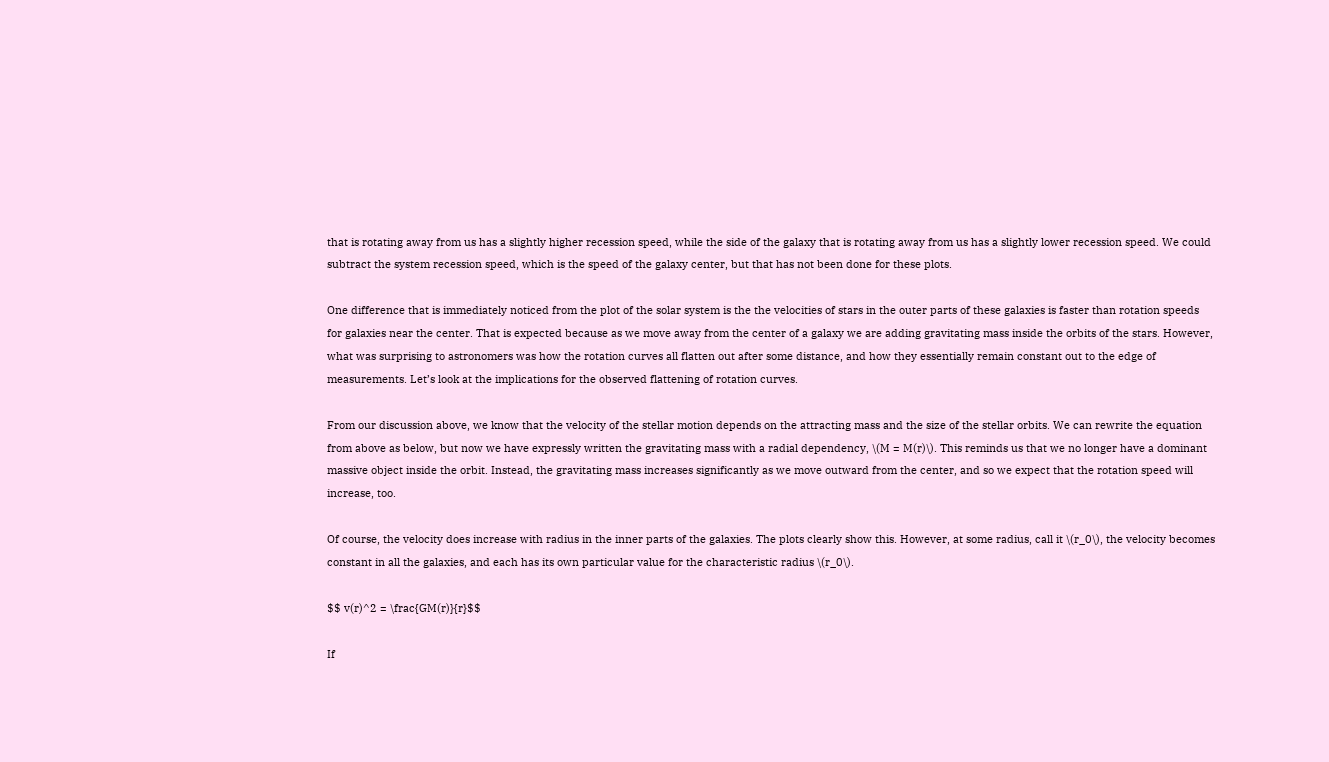that is rotating away from us has a slightly higher recession speed, while the side of the galaxy that is rotating away from us has a slightly lower recession speed. We could subtract the system recession speed, which is the speed of the galaxy center, but that has not been done for these plots.

One difference that is immediately noticed from the plot of the solar system is the the velocities of stars in the outer parts of these galaxies is faster than rotation speeds for galaxies near the center. That is expected because as we move away from the center of a galaxy we are adding gravitating mass inside the orbits of the stars. However, what was surprising to astronomers was how the rotation curves all flatten out after some distance, and how they essentially remain constant out to the edge of measurements. Let’s look at the implications for the observed flattening of rotation curves.

From our discussion above, we know that the velocity of the stellar motion depends on the attracting mass and the size of the stellar orbits. We can rewrite the equation from above as below, but now we have expressly written the gravitating mass with a radial dependency, \(M = M(r)\). This reminds us that we no longer have a dominant massive object inside the orbit. Instead, the gravitating mass increases significantly as we move outward from the center, and so we expect that the rotation speed will increase, too.

Of course, the velocity does increase with radius in the inner parts of the galaxies. The plots clearly show this. However, at some radius, call it \(r_0\), the velocity becomes constant in all the galaxies, and each has its own particular value for the characteristic radius \(r_0\).

$$ v(r)^2 = \frac{GM(r)}{r}$$

If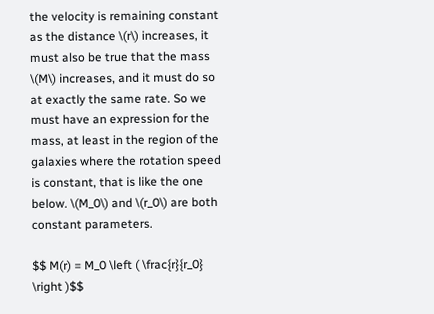the velocity is remaining constant as the distance \(r\) increases, it must also be true that the mass \(M\) increases, and it must do so at exactly the same rate. So we must have an expression for the mass, at least in the region of the galaxies where the rotation speed is constant, that is like the one below. \(M_0\) and \(r_0\) are both constant parameters.

$$ M(r) = M_0 \left ( \frac{r}{r_0} \right )$$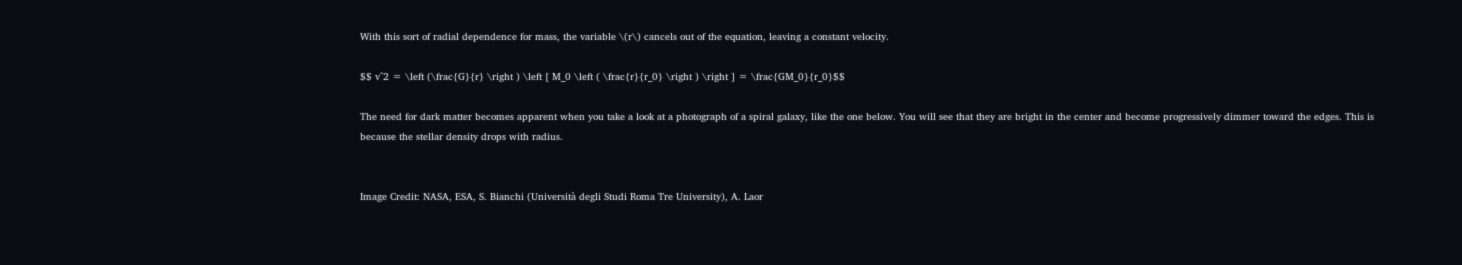With this sort of radial dependence for mass, the variable \(r\) cancels out of the equation, leaving a constant velocity.

$$ v^2 = \left (\frac{G}{r} \right ) \left [ M_0 \left ( \frac{r}{r_0} \right ) \right ] = \frac{GM_0}{r_0}$$

The need for dark matter becomes apparent when you take a look at a photograph of a spiral galaxy, like the one below. You will see that they are bright in the center and become progressively dimmer toward the edges. This is because the stellar density drops with radius.


Image Credit: NASA, ESA, S. Bianchi (Università degli Studi Roma Tre University), A. Laor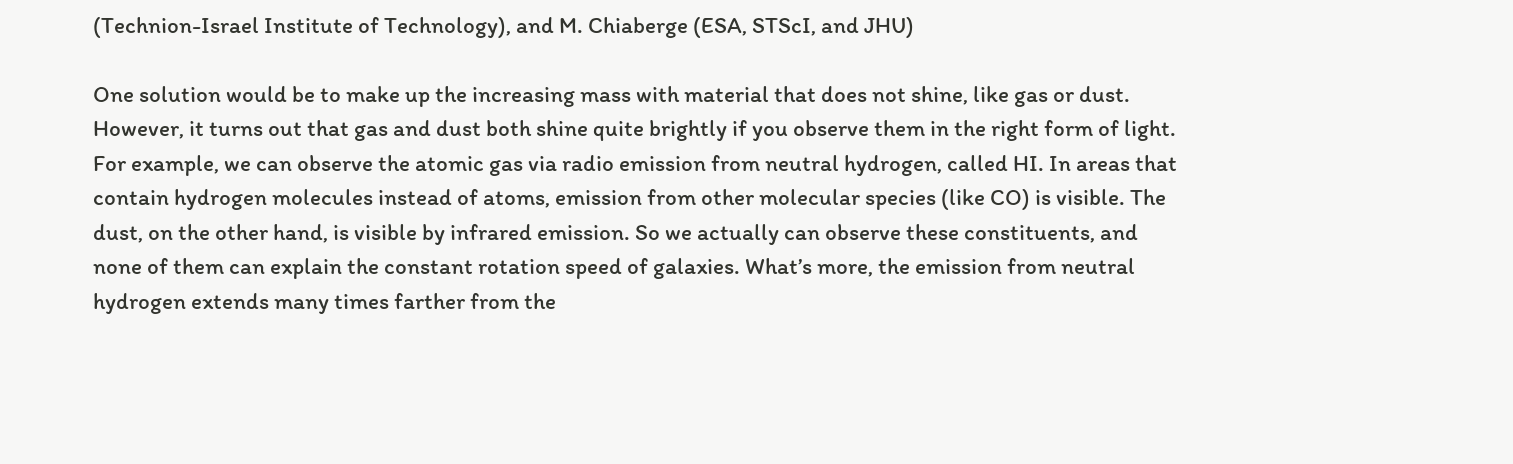(Technion-Israel Institute of Technology), and M. Chiaberge (ESA, STScI, and JHU)

One solution would be to make up the increasing mass with material that does not shine, like gas or dust. However, it turns out that gas and dust both shine quite brightly if you observe them in the right form of light. For example, we can observe the atomic gas via radio emission from neutral hydrogen, called HI. In areas that contain hydrogen molecules instead of atoms, emission from other molecular species (like CO) is visible. The dust, on the other hand, is visible by infrared emission. So we actually can observe these constituents, and none of them can explain the constant rotation speed of galaxies. What’s more, the emission from neutral hydrogen extends many times farther from the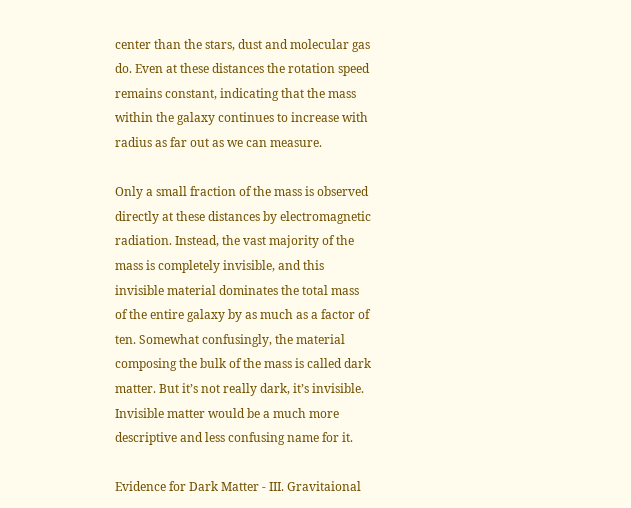center than the stars, dust and molecular gas do. Even at these distances the rotation speed remains constant, indicating that the mass within the galaxy continues to increase with radius as far out as we can measure.

Only a small fraction of the mass is observed directly at these distances by electromagnetic radiation. Instead, the vast majority of the mass is completely invisible, and this invisible material dominates the total mass of the entire galaxy by as much as a factor of ten. Somewhat confusingly, the material composing the bulk of the mass is called dark matter. But it’s not really dark, it’s invisible. Invisible matter would be a much more descriptive and less confusing name for it.

Evidence for Dark Matter - III. Gravitaional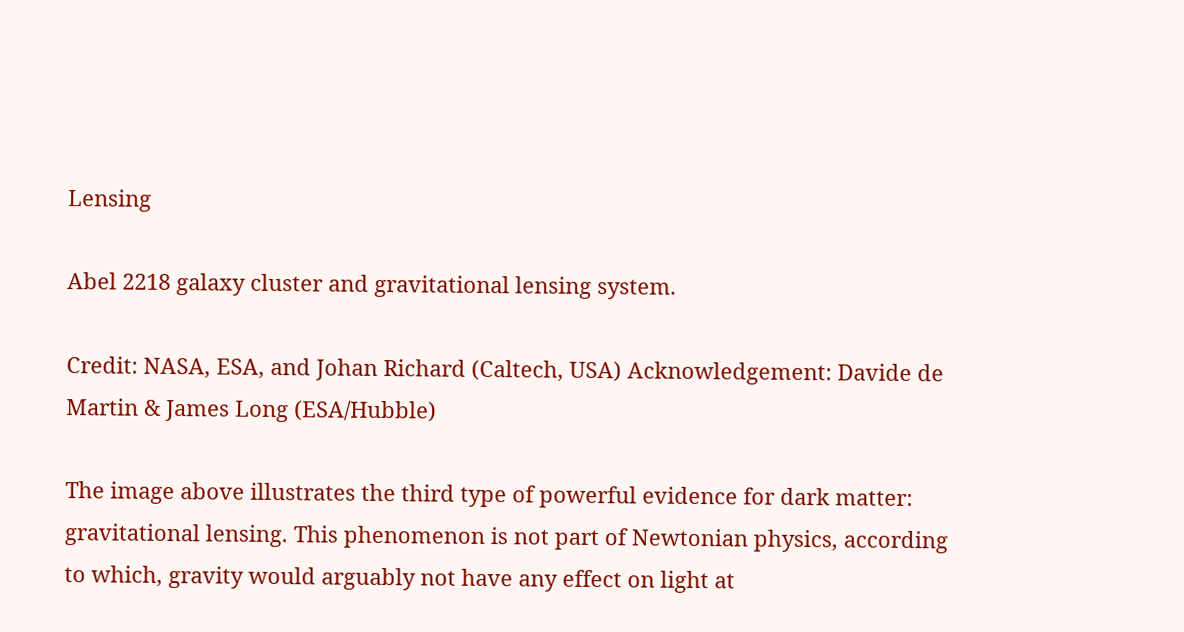Lensing

Abel 2218 galaxy cluster and gravitational lensing system.

Credit: NASA, ESA, and Johan Richard (Caltech, USA) Acknowledgement: Davide de Martin & James Long (ESA/Hubble)

The image above illustrates the third type of powerful evidence for dark matter: gravitational lensing. This phenomenon is not part of Newtonian physics, according to which, gravity would arguably not have any effect on light at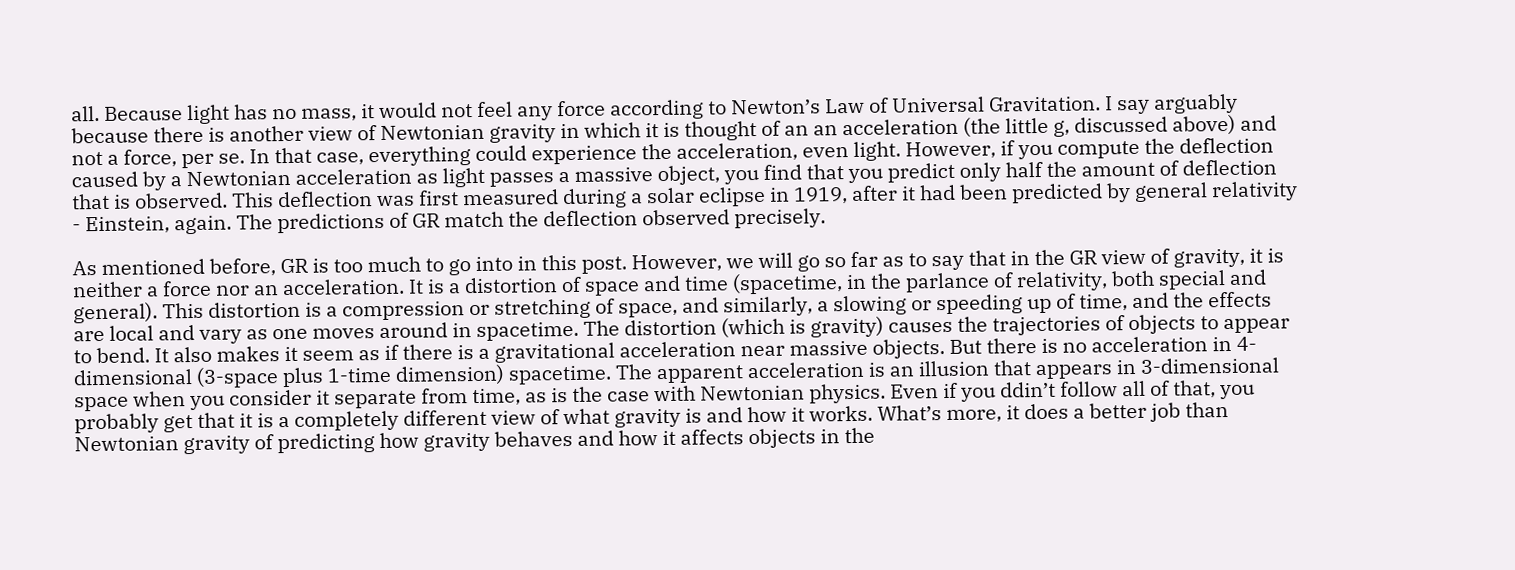all. Because light has no mass, it would not feel any force according to Newton’s Law of Universal Gravitation. I say arguably because there is another view of Newtonian gravity in which it is thought of an an acceleration (the little g, discussed above) and not a force, per se. In that case, everything could experience the acceleration, even light. However, if you compute the deflection caused by a Newtonian acceleration as light passes a massive object, you find that you predict only half the amount of deflection that is observed. This deflection was first measured during a solar eclipse in 1919, after it had been predicted by general relativity - Einstein, again. The predictions of GR match the deflection observed precisely.

As mentioned before, GR is too much to go into in this post. However, we will go so far as to say that in the GR view of gravity, it is neither a force nor an acceleration. It is a distortion of space and time (spacetime, in the parlance of relativity, both special and general). This distortion is a compression or stretching of space, and similarly, a slowing or speeding up of time, and the effects are local and vary as one moves around in spacetime. The distortion (which is gravity) causes the trajectories of objects to appear to bend. It also makes it seem as if there is a gravitational acceleration near massive objects. But there is no acceleration in 4-dimensional (3-space plus 1-time dimension) spacetime. The apparent acceleration is an illusion that appears in 3-dimensional space when you consider it separate from time, as is the case with Newtonian physics. Even if you ddin’t follow all of that, you probably get that it is a completely different view of what gravity is and how it works. What’s more, it does a better job than Newtonian gravity of predicting how gravity behaves and how it affects objects in the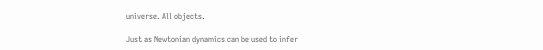universe. All objects.

Just as Newtonian dynamics can be used to infer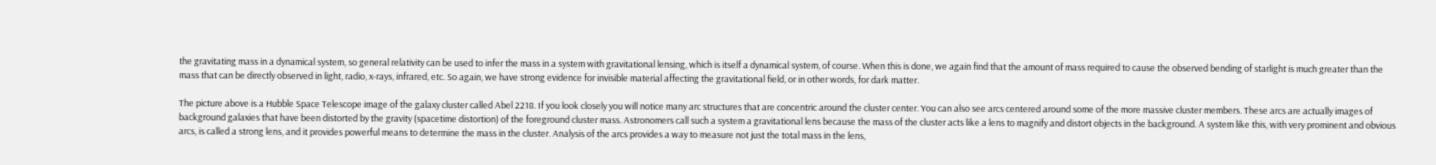the gravitating mass in a dynamical system, so general relativity can be used to infer the mass in a system with gravitational lensing, which is itself a dynamical system, of course. When this is done, we again find that the amount of mass required to cause the observed bending of starlight is much greater than the mass that can be directly observed in light, radio, x-rays, infrared, etc. So again, we have strong evidence for invisible material affecting the gravitational field, or in other words, for dark matter.

The picture above is a Hubble Space Telescope image of the galaxy cluster called Abel 2218. If you look closely you will notice many arc structures that are concentric around the cluster center. You can also see arcs centered around some of the more massive cluster members. These arcs are actually images of background galaxies that have been distorted by the gravity (spacetime distortion) of the foreground cluster mass. Astronomers call such a system a gravitational lens because the mass of the cluster acts like a lens to magnify and distort objects in the background. A system like this, with very prominent and obvious arcs, is called a strong lens, and it provides powerful means to determine the mass in the cluster. Analysis of the arcs provides a way to measure not just the total mass in the lens,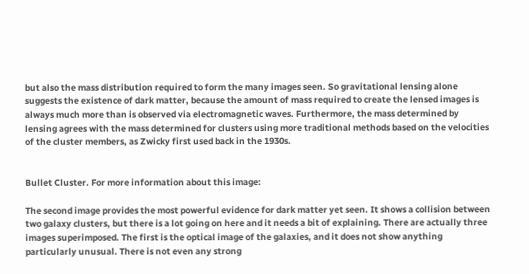but also the mass distribution required to form the many images seen. So gravitational lensing alone suggests the existence of dark matter, because the amount of mass required to create the lensed images is always much more than is observed via electromagnetic waves. Furthermore, the mass determined by lensing agrees with the mass determined for clusters using more traditional methods based on the velocities of the cluster members, as Zwicky first used back in the 1930s.


Bullet Cluster. For more information about this image:

The second image provides the most powerful evidence for dark matter yet seen. It shows a collision between two galaxy clusters, but there is a lot going on here and it needs a bit of explaining. There are actually three images superimposed. The first is the optical image of the galaxies, and it does not show anything particularly unusual. There is not even any strong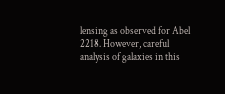lensing as observed for Abel 2218. However, careful analysis of galaxies in this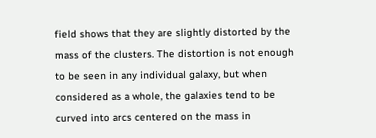field shows that they are slightly distorted by the mass of the clusters. The distortion is not enough to be seen in any individual galaxy, but when considered as a whole, the galaxies tend to be curved into arcs centered on the mass in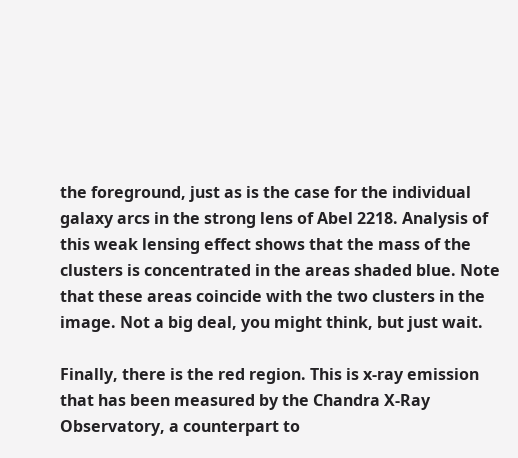the foreground, just as is the case for the individual galaxy arcs in the strong lens of Abel 2218. Analysis of this weak lensing effect shows that the mass of the clusters is concentrated in the areas shaded blue. Note that these areas coincide with the two clusters in the image. Not a big deal, you might think, but just wait.

Finally, there is the red region. This is x-ray emission that has been measured by the Chandra X-Ray Observatory, a counterpart to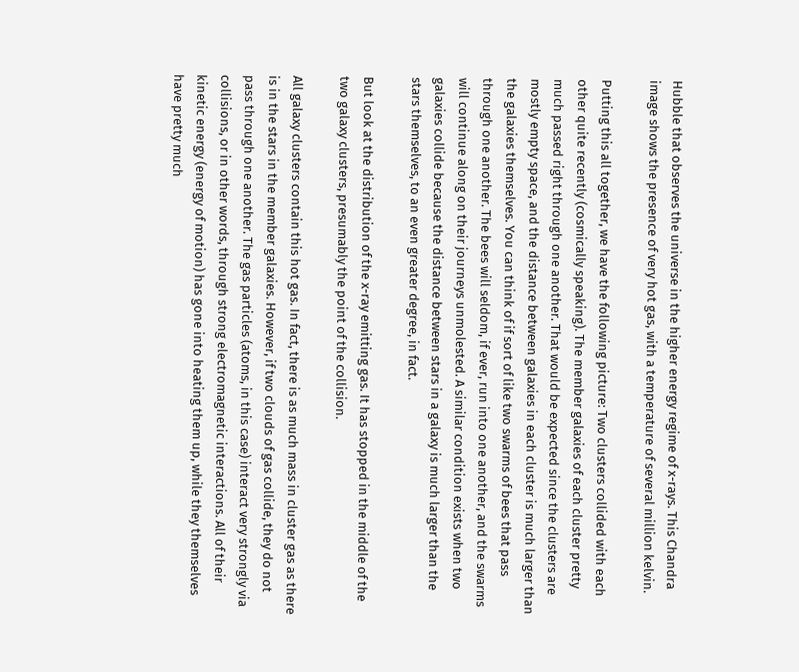Hubble that observes the universe in the higher energy regime of x-rays. This Chandra image shows the presence of very hot gas, with a temperature of several million kelvin.

Putting this all together, we have the following picture: Two clusters collided with each other quite recently (cosmically speaking). The member galaxies of each cluster pretty much passed right through one another. That would be expected since the clusters are mostly empty space, and the distance between galaxies in each cluster is much larger than the galaxies themselves. You can think of if sort of like two swarms of bees that pass through one another. The bees will seldom, if ever, run into one another, and the swarms will continue along on their journeys unmolested. A similar condition exists when two galaxies collide because the distance between stars in a galaxy is much larger than the stars themselves, to an even greater degree, in fact.

But look at the distribution of the x-ray emitting gas. It has stopped in the middle of the two galaxy clusters, presumably the point of the collision.

All galaxy clusters contain this hot gas. In fact, there is as much mass in cluster gas as there is in the stars in the member galaxies. However, if two clouds of gas collide, they do not pass through one another. The gas particles (atoms, in this case) interact very strongly via collisions, or in other words, through strong electromagnetic interactions. All of their kinetic energy (energy of motion) has gone into heating them up, while they themselves have pretty much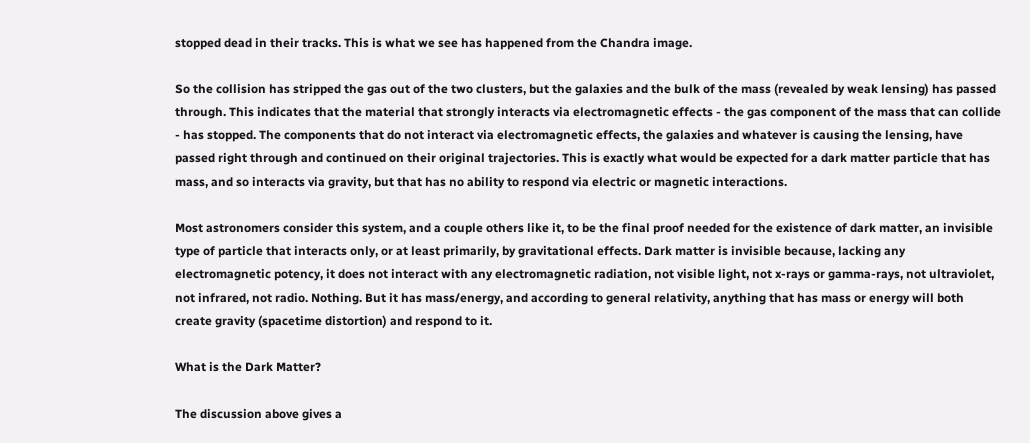stopped dead in their tracks. This is what we see has happened from the Chandra image.

So the collision has stripped the gas out of the two clusters, but the galaxies and the bulk of the mass (revealed by weak lensing) has passed through. This indicates that the material that strongly interacts via electromagnetic effects - the gas component of the mass that can collide - has stopped. The components that do not interact via electromagnetic effects, the galaxies and whatever is causing the lensing, have passed right through and continued on their original trajectories. This is exactly what would be expected for a dark matter particle that has mass, and so interacts via gravity, but that has no ability to respond via electric or magnetic interactions.

Most astronomers consider this system, and a couple others like it, to be the final proof needed for the existence of dark matter, an invisible type of particle that interacts only, or at least primarily, by gravitational effects. Dark matter is invisible because, lacking any electromagnetic potency, it does not interact with any electromagnetic radiation, not visible light, not x-rays or gamma-rays, not ultraviolet, not infrared, not radio. Nothing. But it has mass/energy, and according to general relativity, anything that has mass or energy will both create gravity (spacetime distortion) and respond to it.

What is the Dark Matter?

The discussion above gives a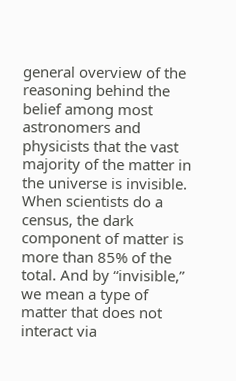general overview of the reasoning behind the belief among most astronomers and physicists that the vast majority of the matter in the universe is invisible. When scientists do a census, the dark component of matter is more than 85% of the total. And by “invisible,” we mean a type of matter that does not interact via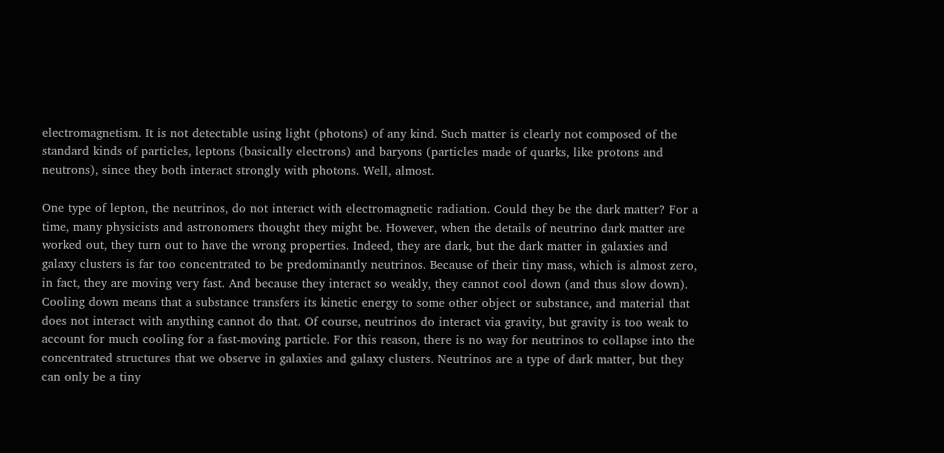electromagnetism. It is not detectable using light (photons) of any kind. Such matter is clearly not composed of the standard kinds of particles, leptons (basically electrons) and baryons (particles made of quarks, like protons and neutrons), since they both interact strongly with photons. Well, almost.

One type of lepton, the neutrinos, do not interact with electromagnetic radiation. Could they be the dark matter? For a time, many physicists and astronomers thought they might be. However, when the details of neutrino dark matter are worked out, they turn out to have the wrong properties. Indeed, they are dark, but the dark matter in galaxies and galaxy clusters is far too concentrated to be predominantly neutrinos. Because of their tiny mass, which is almost zero, in fact, they are moving very fast. And because they interact so weakly, they cannot cool down (and thus slow down). Cooling down means that a substance transfers its kinetic energy to some other object or substance, and material that does not interact with anything cannot do that. Of course, neutrinos do interact via gravity, but gravity is too weak to account for much cooling for a fast-moving particle. For this reason, there is no way for neutrinos to collapse into the concentrated structures that we observe in galaxies and galaxy clusters. Neutrinos are a type of dark matter, but they can only be a tiny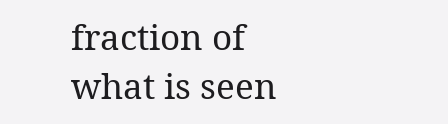fraction of what is seen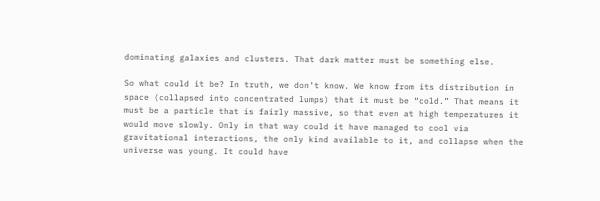dominating galaxies and clusters. That dark matter must be something else.

So what could it be? In truth, we don’t know. We know from its distribution in space (collapsed into concentrated lumps) that it must be “cold.” That means it must be a particle that is fairly massive, so that even at high temperatures it would move slowly. Only in that way could it have managed to cool via gravitational interactions, the only kind available to it, and collapse when the universe was young. It could have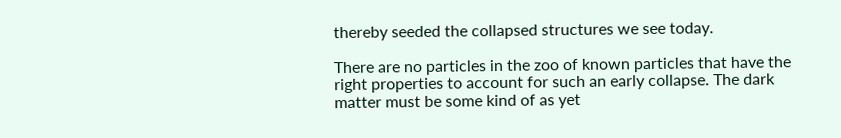thereby seeded the collapsed structures we see today.

There are no particles in the zoo of known particles that have the right properties to account for such an early collapse. The dark matter must be some kind of as yet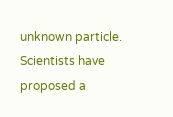unknown particle. Scientists have proposed a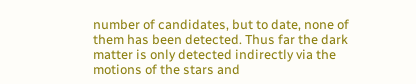number of candidates, but to date, none of them has been detected. Thus far the dark matter is only detected indirectly via the motions of the stars and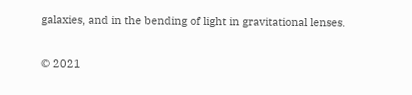galaxies, and in the bending of light in gravitational lenses.

© 2021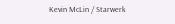Kevin McLin / Starwerk